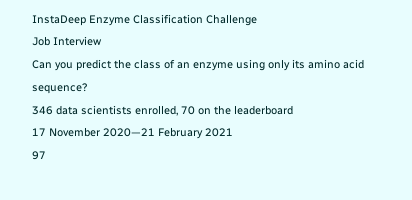InstaDeep Enzyme Classification Challenge
Job Interview
Can you predict the class of an enzyme using only its amino acid sequence?
346 data scientists enrolled, 70 on the leaderboard
17 November 2020—21 February 2021
97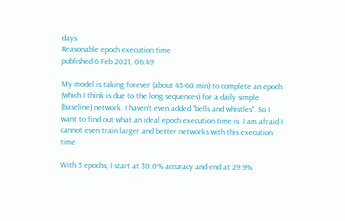days
Reasonable epoch execution time
published 6 Feb 2021, 06:49

My model is taking forever (about 45-60 min) to complete an epoch (which I think is due to the long sequences) for a daily simple (baseline) network. I haven't even added "bells and whistles". So I want to find out what an ideal epoch execution time is. I am afraid I cannot even train larger and better networks with this execution time

With 5 epochs, I start at 30.0% accuracy and end at 29.9%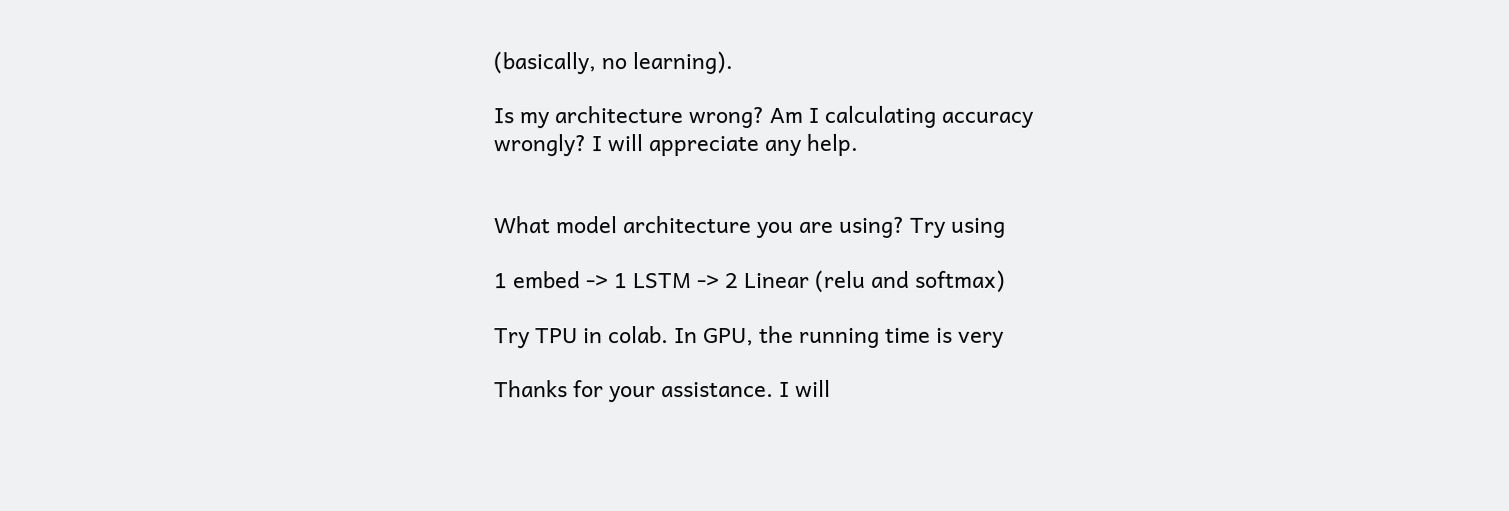(basically, no learning).

Is my architecture wrong? Am I calculating accuracy wrongly? I will appreciate any help.


What model architecture you are using? Try using

1 embed -> 1 LSTM -> 2 Linear (relu and softmax)

Try TPU in colab. In GPU, the running time is very

Thanks for your assistance. I will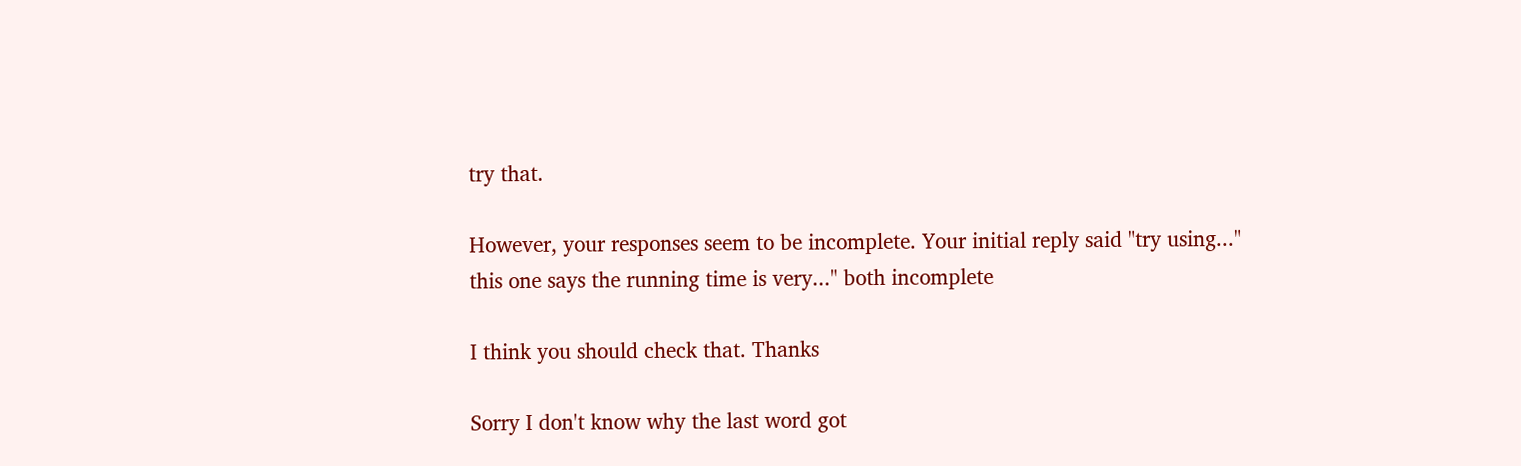try that.

However, your responses seem to be incomplete. Your initial reply said "try using..." this one says the running time is very..." both incomplete

I think you should check that. Thanks

Sorry I don't know why the last word got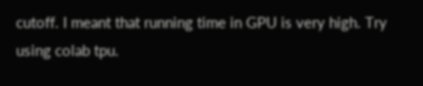cutoff. I meant that running time in GPU is very high. Try using colab tpu.